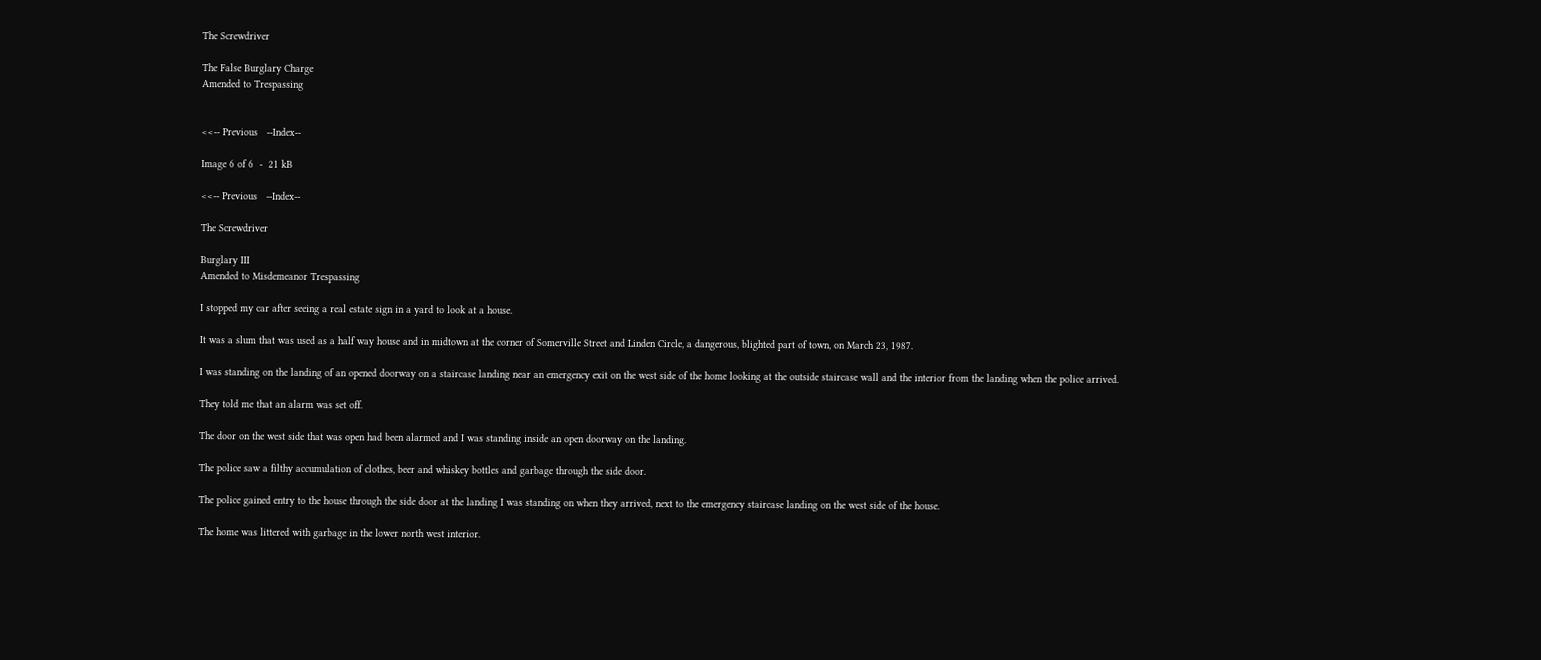The Screwdriver

The False Burglary Charge
Amended to Trespassing


<<-- Previous   --Index--

Image 6 of 6  -  21 kB

<<-- Previous   --Index--

The Screwdriver

Burglary III
Amended to Misdemeanor Trespassing

I stopped my car after seeing a real estate sign in a yard to look at a house.

It was a slum that was used as a half way house and in midtown at the corner of Somerville Street and Linden Circle, a dangerous, blighted part of town, on March 23, 1987.

I was standing on the landing of an opened doorway on a staircase landing near an emergency exit on the west side of the home looking at the outside staircase wall and the interior from the landing when the police arrived.

They told me that an alarm was set off.

The door on the west side that was open had been alarmed and I was standing inside an open doorway on the landing.

The police saw a filthy accumulation of clothes, beer and whiskey bottles and garbage through the side door.

The police gained entry to the house through the side door at the landing I was standing on when they arrived, next to the emergency staircase landing on the west side of the house.

The home was littered with garbage in the lower north west interior.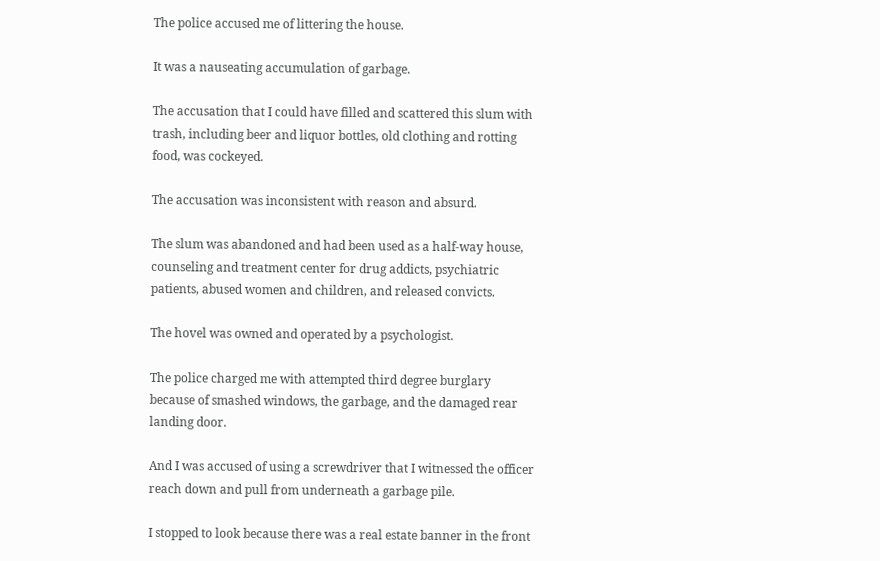The police accused me of littering the house.

It was a nauseating accumulation of garbage.

The accusation that I could have filled and scattered this slum with trash, including beer and liquor bottles, old clothing and rotting food, was cockeyed.

The accusation was inconsistent with reason and absurd.

The slum was abandoned and had been used as a half-way house, counseling and treatment center for drug addicts, psychiatric patients, abused women and children, and released convicts.

The hovel was owned and operated by a psychologist.

The police charged me with attempted third degree burglary because of smashed windows, the garbage, and the damaged rear landing door.

And I was accused of using a screwdriver that I witnessed the officer reach down and pull from underneath a garbage pile.

I stopped to look because there was a real estate banner in the front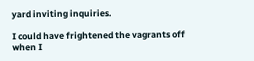yard inviting inquiries.

I could have frightened the vagrants off when I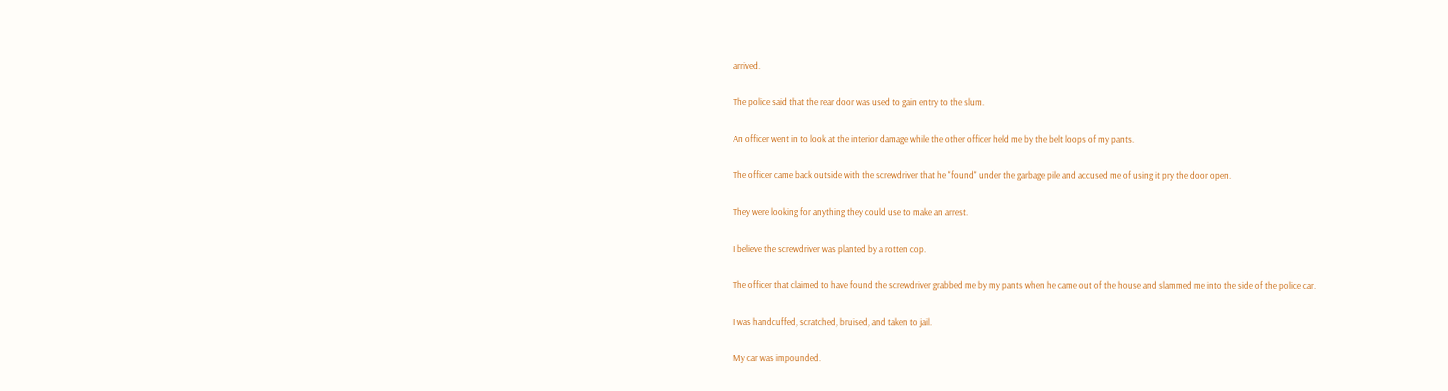arrived.

The police said that the rear door was used to gain entry to the slum.

An officer went in to look at the interior damage while the other officer held me by the belt loops of my pants.

The officer came back outside with the screwdriver that he "found" under the garbage pile and accused me of using it pry the door open.

They were looking for anything they could use to make an arrest.

I believe the screwdriver was planted by a rotten cop.

The officer that claimed to have found the screwdriver grabbed me by my pants when he came out of the house and slammed me into the side of the police car.

I was handcuffed, scratched, bruised, and taken to jail.

My car was impounded.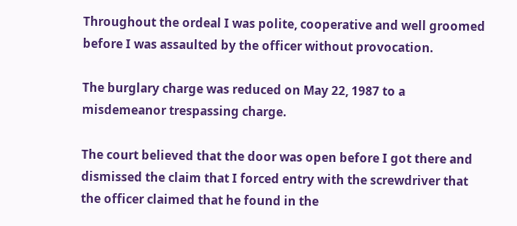Throughout the ordeal I was polite, cooperative and well groomed before I was assaulted by the officer without provocation.

The burglary charge was reduced on May 22, 1987 to a misdemeanor trespassing charge.

The court believed that the door was open before I got there and dismissed the claim that I forced entry with the screwdriver that the officer claimed that he found in the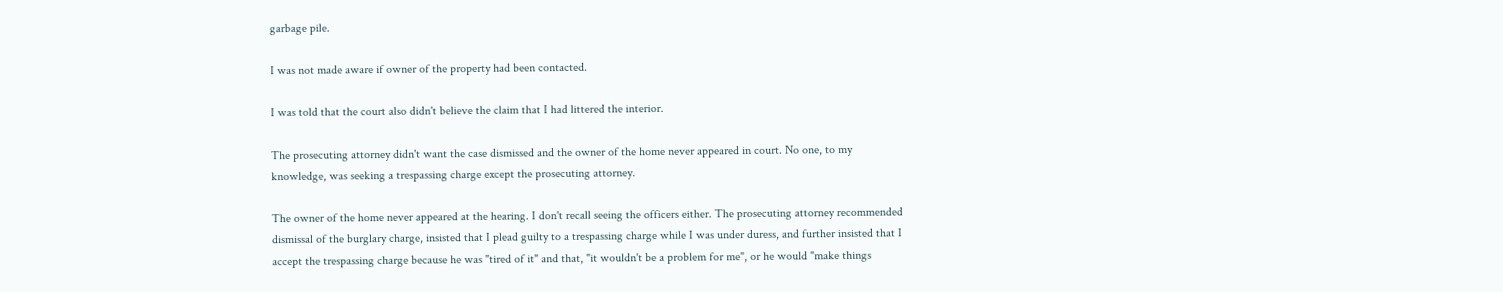garbage pile.

I was not made aware if owner of the property had been contacted.

I was told that the court also didn't believe the claim that I had littered the interior.

The prosecuting attorney didn't want the case dismissed and the owner of the home never appeared in court. No one, to my knowledge, was seeking a trespassing charge except the prosecuting attorney.

The owner of the home never appeared at the hearing. I don't recall seeing the officers either. The prosecuting attorney recommended dismissal of the burglary charge, insisted that I plead guilty to a trespassing charge while I was under duress, and further insisted that I accept the trespassing charge because he was "tired of it" and that, "it wouldn't be a problem for me", or he would "make things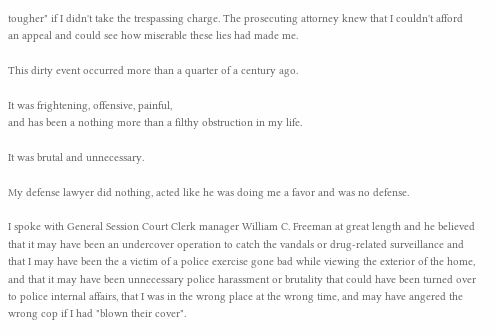tougher" if I didn't take the trespassing charge. The prosecuting attorney knew that I couldn't afford an appeal and could see how miserable these lies had made me.

This dirty event occurred more than a quarter of a century ago.

It was frightening, offensive, painful,
and has been a nothing more than a filthy obstruction in my life.

It was brutal and unnecessary.

My defense lawyer did nothing, acted like he was doing me a favor and was no defense.

I spoke with General Session Court Clerk manager William C. Freeman at great length and he believed that it may have been an undercover operation to catch the vandals or drug-related surveillance and that I may have been the a victim of a police exercise gone bad while viewing the exterior of the home, and that it may have been unnecessary police harassment or brutality that could have been turned over to police internal affairs, that I was in the wrong place at the wrong time, and may have angered the wrong cop if I had "blown their cover".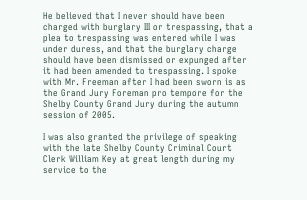He believed that I never should have been charged with burglary III or trespassing, that a plea to trespassing was entered while I was under duress, and that the burglary charge should have been dismissed or expunged after it had been amended to trespassing. I spoke with Mr. Freeman after I had been sworn is as the Grand Jury Foreman pro tempore for the Shelby County Grand Jury during the autumn session of 2005.

I was also granted the privilege of speaking with the late Shelby County Criminal Court Clerk William Key at great length during my service to the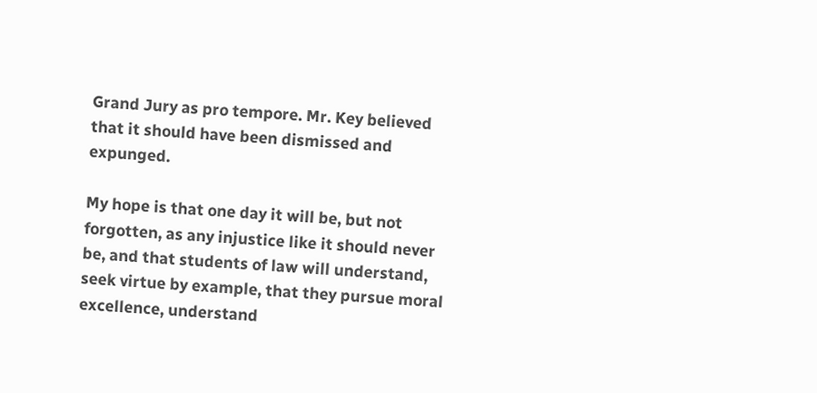Grand Jury as pro tempore. Mr. Key believed that it should have been dismissed and expunged.

My hope is that one day it will be, but not forgotten, as any injustice like it should never be, and that students of law will understand, seek virtue by example, that they pursue moral excellence, understand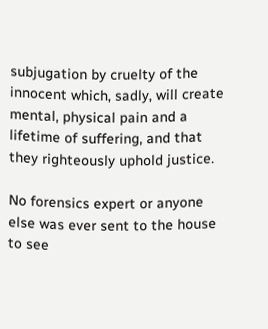subjugation by cruelty of the innocent which, sadly, will create mental, physical pain and a lifetime of suffering, and that they righteously uphold justice.

No forensics expert or anyone else was ever sent to the house
to see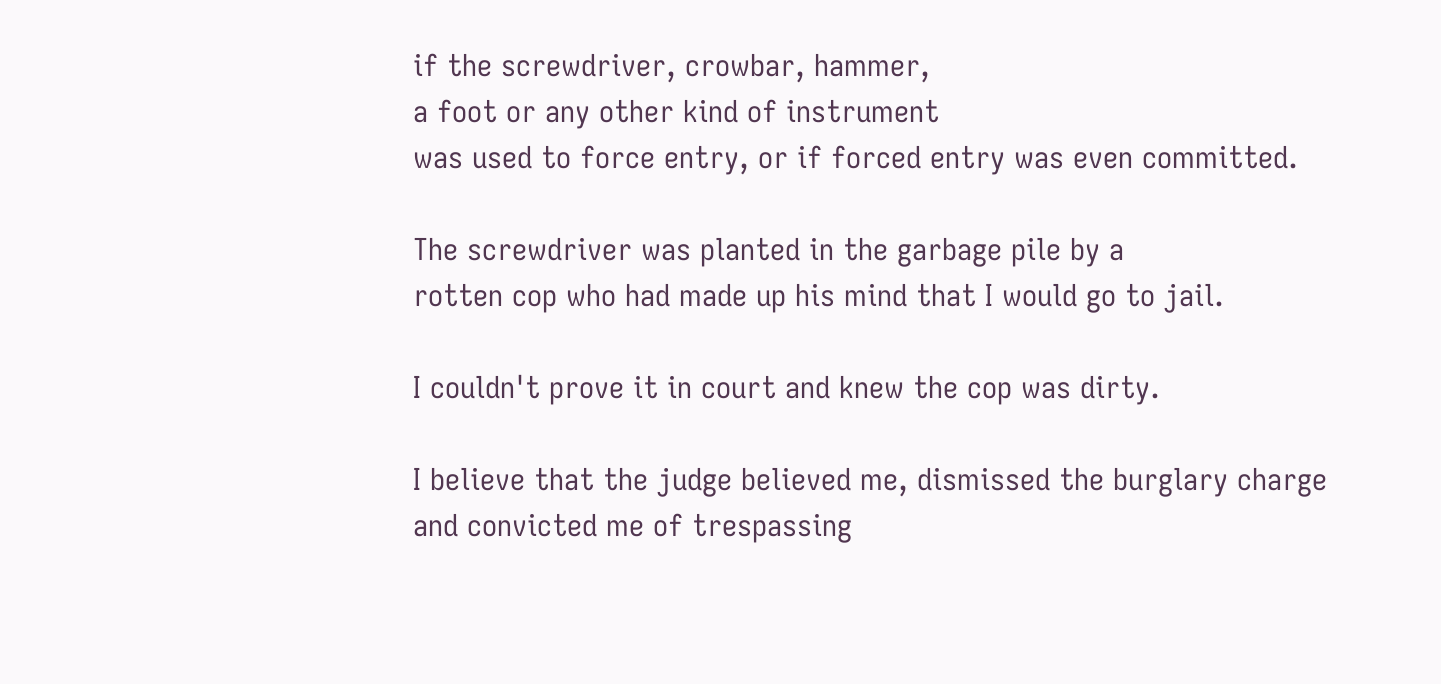if the screwdriver, crowbar, hammer,
a foot or any other kind of instrument
was used to force entry, or if forced entry was even committed.

The screwdriver was planted in the garbage pile by a
rotten cop who had made up his mind that I would go to jail.

I couldn't prove it in court and knew the cop was dirty.

I believe that the judge believed me, dismissed the burglary charge
and convicted me of trespassing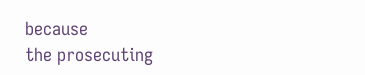because
the prosecuting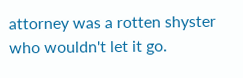attorney was a rotten shyster who wouldn't let it go.